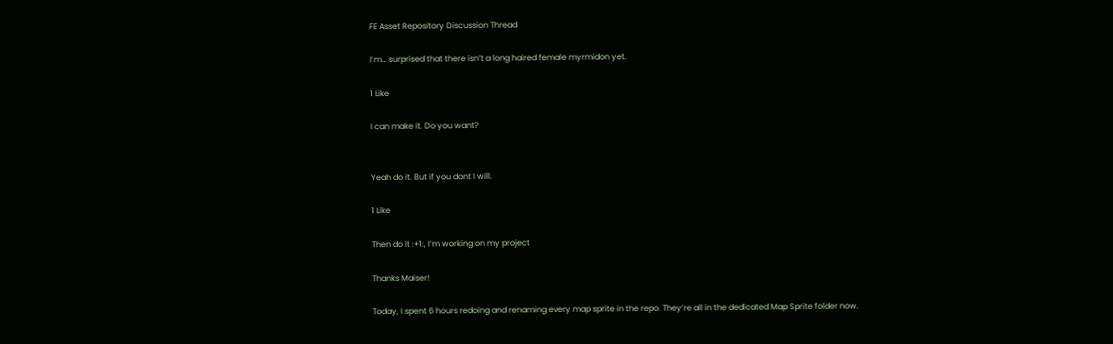FE Asset Repository Discussion Thread

I’m… surprised that there isn’t a long haired female myrmidon yet.

1 Like

I can make it. Do you want?


Yeah do it. But if you dont I will.

1 Like

Then do it :+1:, I’m working on my project

Thanks Maiser!

Today, I spent 6 hours redoing and renaming every map sprite in the repo. They’re all in the dedicated Map Sprite folder now.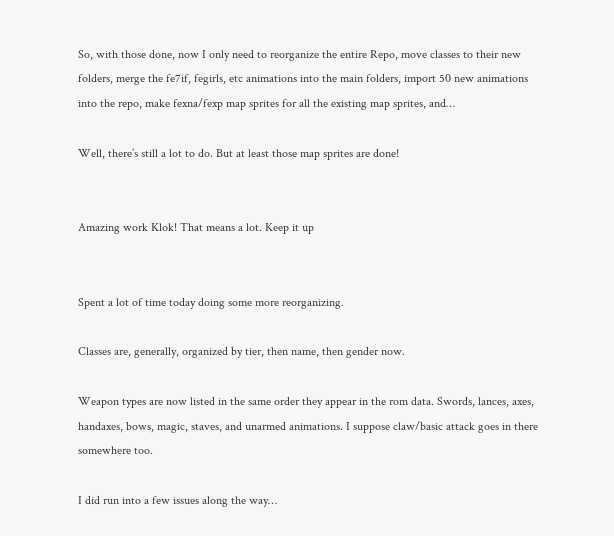So, with those done, now I only need to reorganize the entire Repo, move classes to their new folders, merge the fe7if, fegirls, etc animations into the main folders, import 50 new animations into the repo, make fexna/fexp map sprites for all the existing map sprites, and…

Well, there’s still a lot to do. But at least those map sprites are done!


Amazing work Klok! That means a lot. Keep it up


Spent a lot of time today doing some more reorganizing.

Classes are, generally, organized by tier, then name, then gender now.

Weapon types are now listed in the same order they appear in the rom data. Swords, lances, axes, handaxes, bows, magic, staves, and unarmed animations. I suppose claw/basic attack goes in there somewhere too.

I did run into a few issues along the way…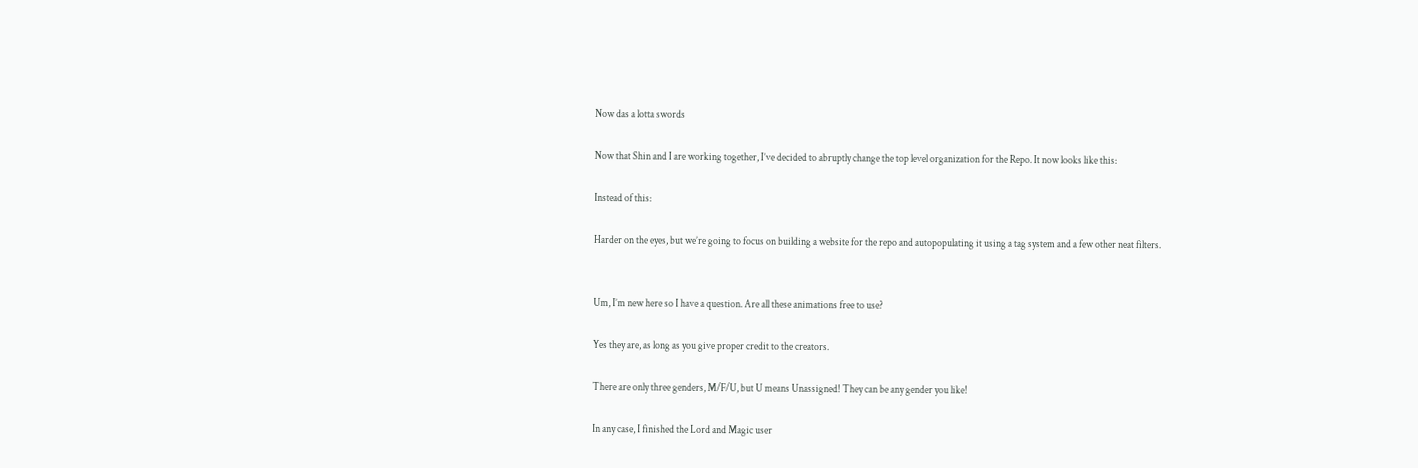Now das a lotta swords

Now that Shin and I are working together, I’ve decided to abruptly change the top level organization for the Repo. It now looks like this:

Instead of this:

Harder on the eyes, but we’re going to focus on building a website for the repo and autopopulating it using a tag system and a few other neat filters.


Um, I’m new here so I have a question. Are all these animations free to use?

Yes they are, as long as you give proper credit to the creators.

There are only three genders, M/F/U, but U means Unassigned! They can be any gender you like!

In any case, I finished the Lord and Magic user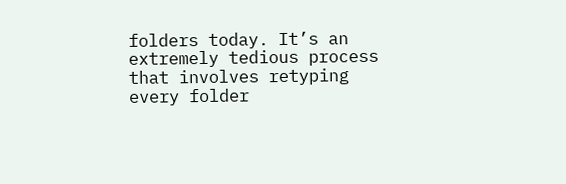folders today. It’s an extremely tedious process that involves retyping every folder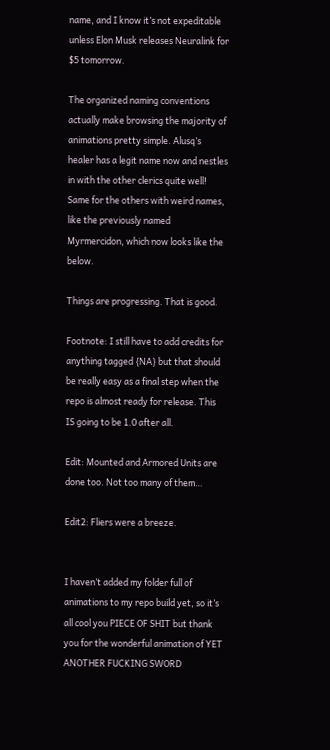name, and I know it’s not expeditable unless Elon Musk releases Neuralink for $5 tomorrow.

The organized naming conventions actually make browsing the majority of animations pretty simple. Alusq’s healer has a legit name now and nestles in with the other clerics quite well! Same for the others with weird names, like the previously named Myrmercidon, which now looks like the below.

Things are progressing. That is good.

Footnote: I still have to add credits for anything tagged {NA} but that should be really easy as a final step when the repo is almost ready for release. This IS going to be 1.0 after all.

Edit: Mounted and Armored Units are done too. Not too many of them…

Edit2: Fliers were a breeze.


I haven’t added my folder full of animations to my repo build yet, so it’s all cool you PIECE OF SHIT but thank you for the wonderful animation of YET ANOTHER FUCKING SWORD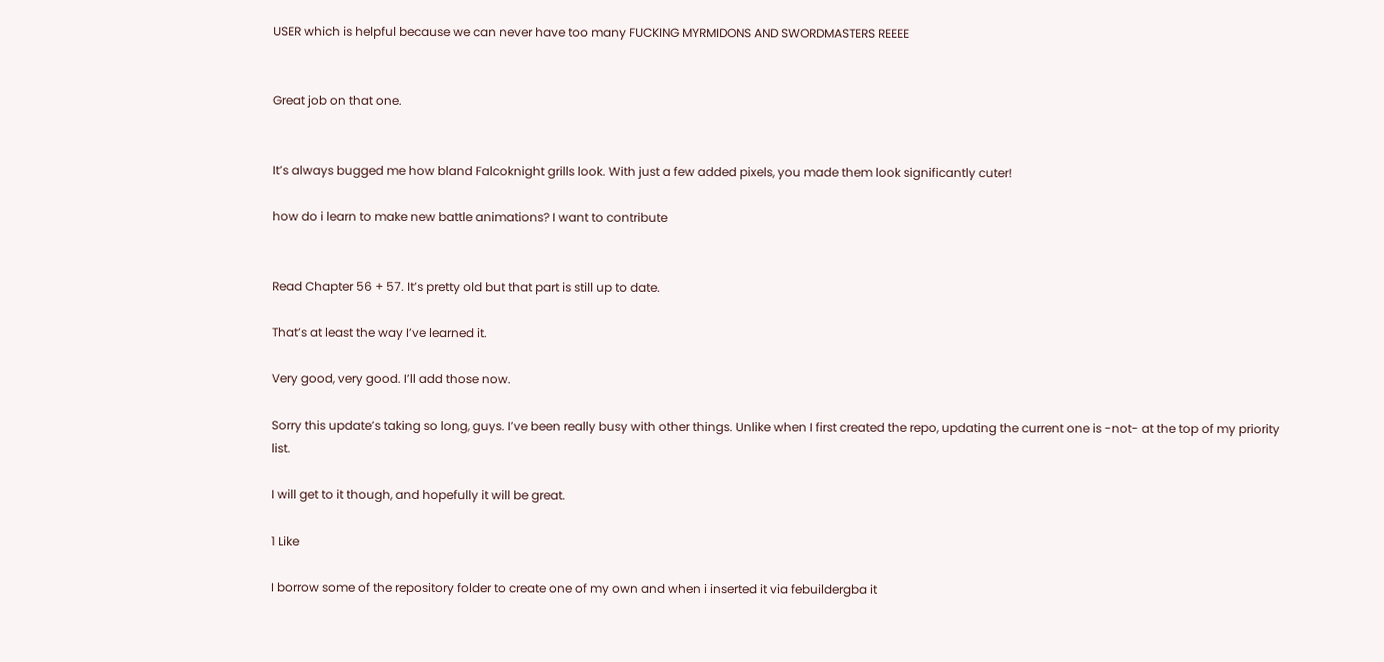USER which is helpful because we can never have too many FUCKING MYRMIDONS AND SWORDMASTERS REEEE


Great job on that one.


It’s always bugged me how bland Falcoknight grills look. With just a few added pixels, you made them look significantly cuter!

how do i learn to make new battle animations? I want to contribute


Read Chapter 56 + 57. It’s pretty old but that part is still up to date.

That’s at least the way I’ve learned it.

Very good, very good. I’ll add those now.

Sorry this update’s taking so long, guys. I’ve been really busy with other things. Unlike when I first created the repo, updating the current one is -not- at the top of my priority list.

I will get to it though, and hopefully it will be great.

1 Like

I borrow some of the repository folder to create one of my own and when i inserted it via febuildergba it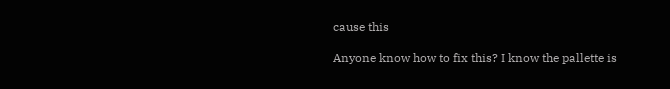cause this

Anyone know how to fix this? I know the pallette is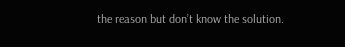the reason but don’t know the solution.